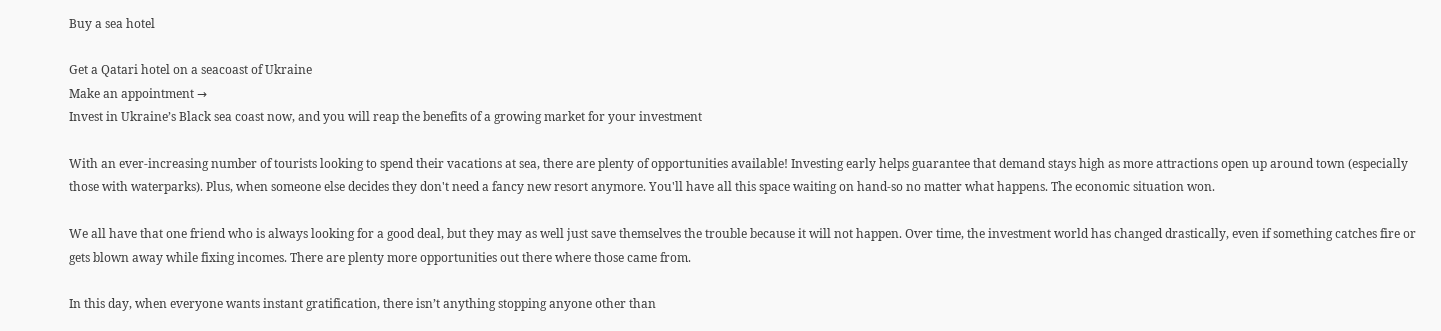Buy a sea hotel

Get a Qatari hotel on a seacoast of Ukraine
Make an appointment →
Invest in Ukraine’s Black sea coast now, and you will reap the benefits of a growing market for your investment

With an ever-increasing number of tourists looking to spend their vacations at sea, there are plenty of opportunities available! Investing early helps guarantee that demand stays high as more attractions open up around town (especially those with waterparks). Plus, when someone else decides they don't need a fancy new resort anymore. You'll have all this space waiting on hand-so no matter what happens. The economic situation won.

We all have that one friend who is always looking for a good deal, but they may as well just save themselves the trouble because it will not happen. Over time, the investment world has changed drastically, even if something catches fire or gets blown away while fixing incomes. There are plenty more opportunities out there where those came from.

In this day, when everyone wants instant gratification, there isn’t anything stopping anyone other than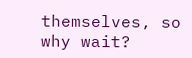themselves, so why wait?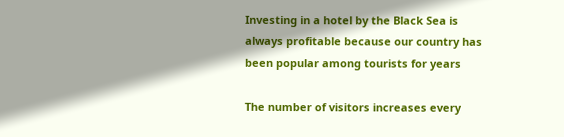Investing in a hotel by the Black Sea is always profitable because our country has been popular among tourists for years

The number of visitors increases every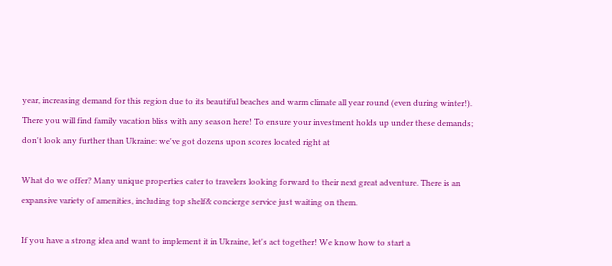year, increasing demand for this region due to its beautiful beaches and warm climate all year round (even during winter!). There you will find family vacation bliss with any season here! To ensure your investment holds up under these demands; don't look any further than Ukraine: we've got dozens upon scores located right at

What do we offer? Many unique properties cater to travelers looking forward to their next great adventure. There is an expansive variety of amenities, including top shelf& concierge service just waiting on them.

If you have a strong idea and want to implement it in Ukraine, let's act together! We know how to start a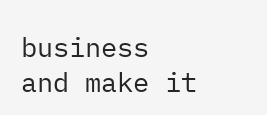business and make it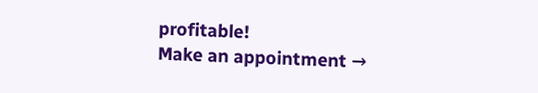profitable!
Make an appointment →